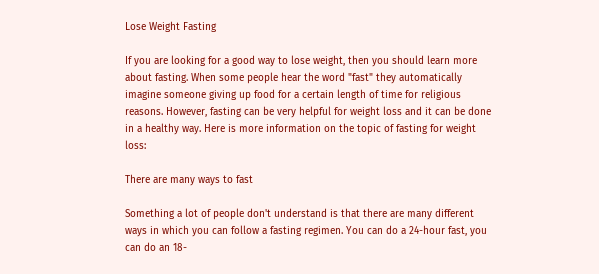Lose Weight Fasting

If you are looking for a good way to lose weight, then you should learn more about fasting. When some people hear the word "fast" they automatically imagine someone giving up food for a certain length of time for religious reasons. However, fasting can be very helpful for weight loss and it can be done in a healthy way. Here is more information on the topic of fasting for weight loss:

There are many ways to fast

Something a lot of people don't understand is that there are many different ways in which you can follow a fasting regimen. You can do a 24-hour fast, you can do an 18-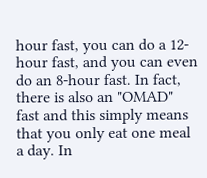hour fast, you can do a 12-hour fast, and you can even do an 8-hour fast. In fact, there is also an "OMAD" fast and this simply means that you only eat one meal a day. In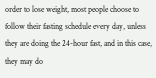order to lose weight, most people choose to follow their fasting schedule every day, unless they are doing the 24-hour fast, and in this case, they may do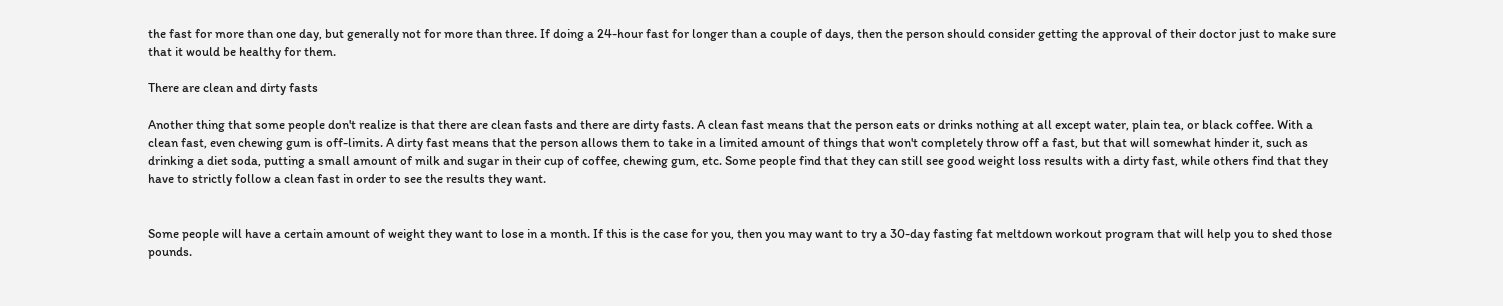the fast for more than one day, but generally not for more than three. If doing a 24-hour fast for longer than a couple of days, then the person should consider getting the approval of their doctor just to make sure that it would be healthy for them.

There are clean and dirty fasts

Another thing that some people don't realize is that there are clean fasts and there are dirty fasts. A clean fast means that the person eats or drinks nothing at all except water, plain tea, or black coffee. With a clean fast, even chewing gum is off-limits. A dirty fast means that the person allows them to take in a limited amount of things that won't completely throw off a fast, but that will somewhat hinder it, such as drinking a diet soda, putting a small amount of milk and sugar in their cup of coffee, chewing gum, etc. Some people find that they can still see good weight loss results with a dirty fast, while others find that they have to strictly follow a clean fast in order to see the results they want.


Some people will have a certain amount of weight they want to lose in a month. If this is the case for you, then you may want to try a 30-day fasting fat meltdown workout program that will help you to shed those pounds.